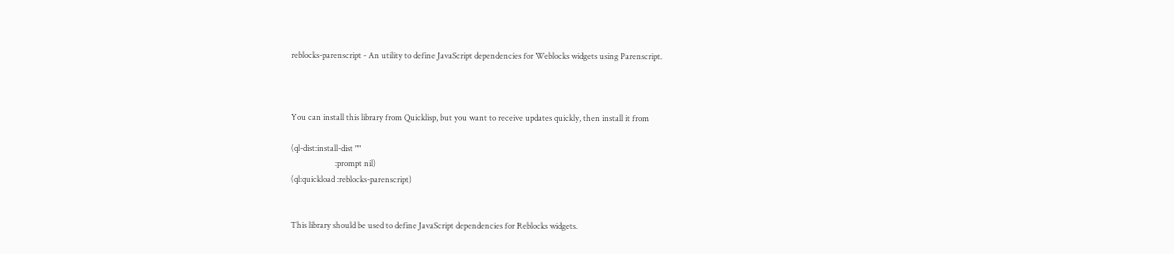reblocks-parenscript - An utility to define JavaScript dependencies for Weblocks widgets using Parenscript.



You can install this library from Quicklisp, but you want to receive updates quickly, then install it from

(ql-dist:install-dist ""
                      :prompt nil)
(ql:quickload :reblocks-parenscript)


This library should be used to define JavaScript dependencies for Reblocks widgets.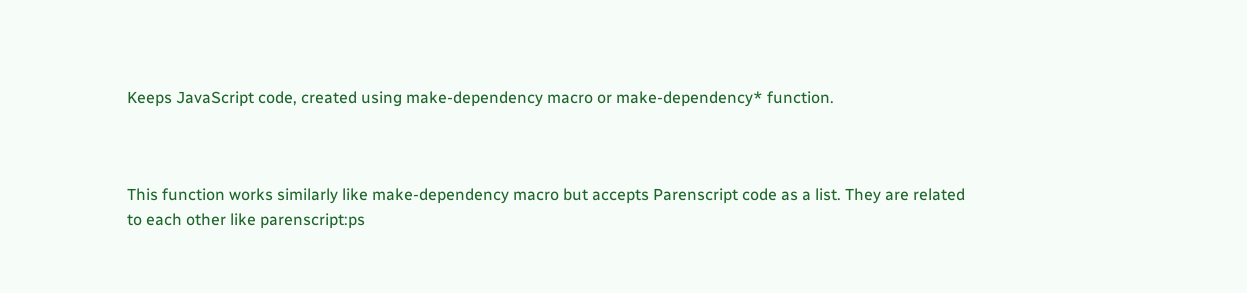Keeps JavaScript code, created using make-dependency macro or make-dependency* function.



This function works similarly like make-dependency macro but accepts Parenscript code as a list. They are related to each other like parenscript:ps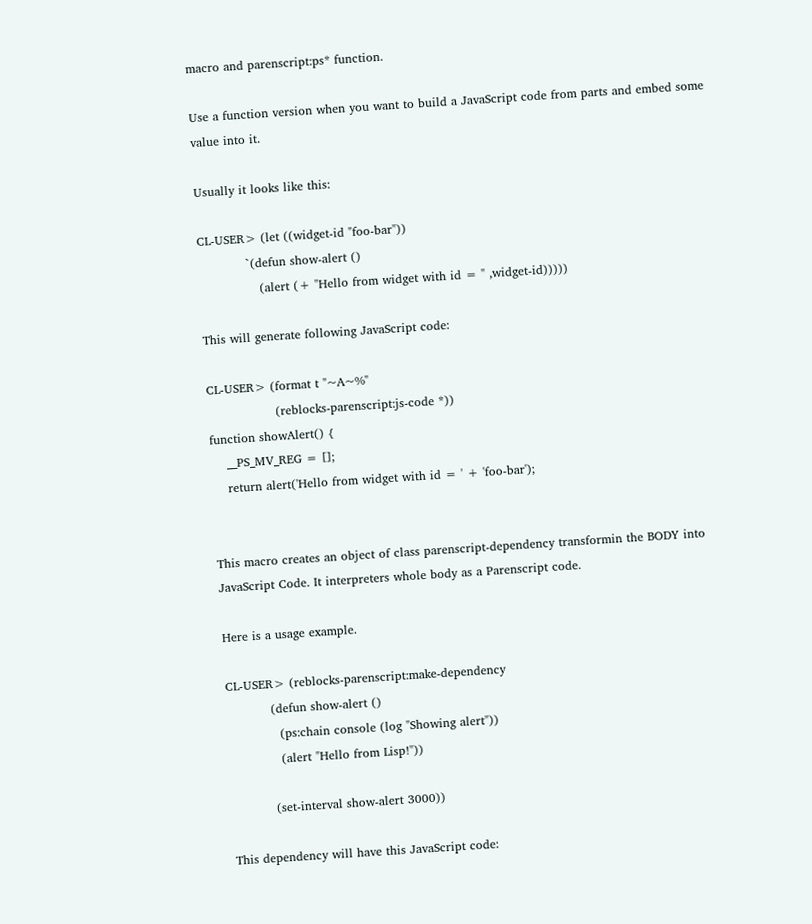macro and parenscript:ps* function.

Use a function version when you want to build a JavaScript code from parts and embed some value into it.

Usually it looks like this:

CL-USER> (let ((widget-id "foo-bar"))
            `(defun show-alert ()
               (alert (+ "Hello from widget with id = " ,widget-id)))))

This will generate following JavaScript code:

CL-USER> (format t "~A~%"
                 (reblocks-parenscript:js-code *))
function showAlert() {
    __PS_MV_REG = [];
    return alert('Hello from widget with id = ' + 'foo-bar');


This macro creates an object of class parenscript-dependency transformin the BODY into JavaScript Code. It interpreters whole body as a Parenscript code.

Here is a usage example.

CL-USER> (reblocks-parenscript:make-dependency
           (defun show-alert ()
             (ps:chain console (log "Showing alert"))
             (alert "Hello from Lisp!"))

           (set-interval show-alert 3000))

This dependency will have this JavaScript code: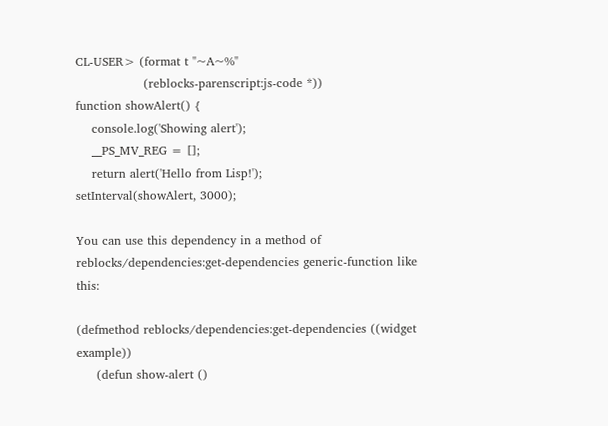CL-USER> (format t "~A~%"
                 (reblocks-parenscript:js-code *))
function showAlert() {
    console.log('Showing alert');
    __PS_MV_REG = [];
    return alert('Hello from Lisp!');
setInterval(showAlert, 3000);

You can use this dependency in a method of reblocks/dependencies:get-dependencies generic-function like this:

(defmethod reblocks/dependencies:get-dependencies ((widget example))
     (defun show-alert ()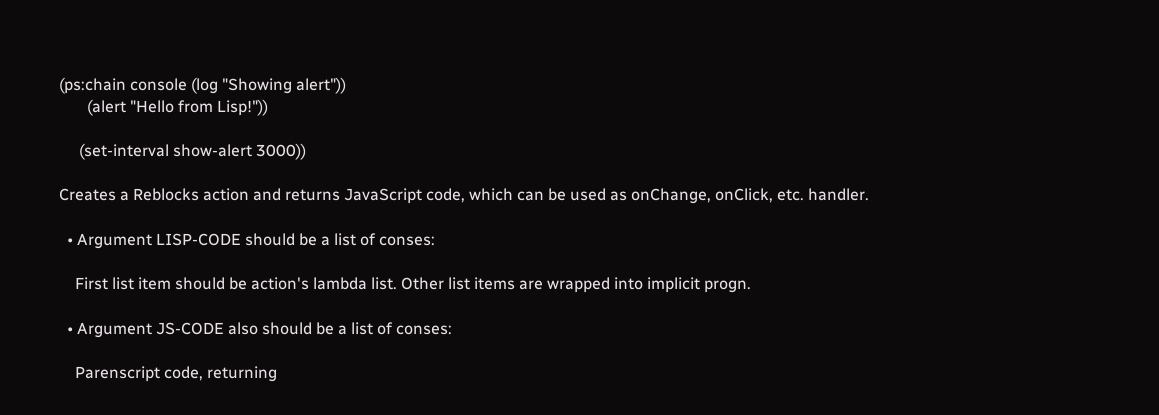(ps:chain console (log "Showing alert"))
       (alert "Hello from Lisp!"))

     (set-interval show-alert 3000))

Creates a Reblocks action and returns JavaScript code, which can be used as onChange, onClick, etc. handler.

  • Argument LISP-CODE should be a list of conses:

    First list item should be action's lambda list. Other list items are wrapped into implicit progn.

  • Argument JS-CODE also should be a list of conses:

    Parenscript code, returning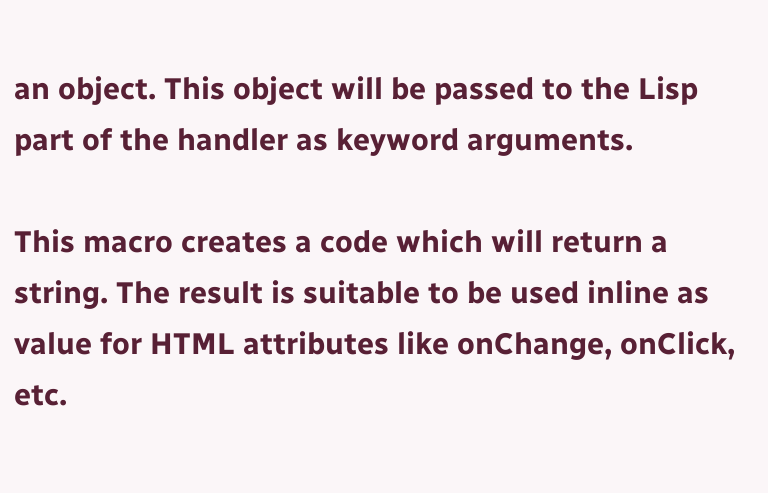an object. This object will be passed to the Lisp part of the handler as keyword arguments.

This macro creates a code which will return a string. The result is suitable to be used inline as value for HTML attributes like onChange, onClick, etc.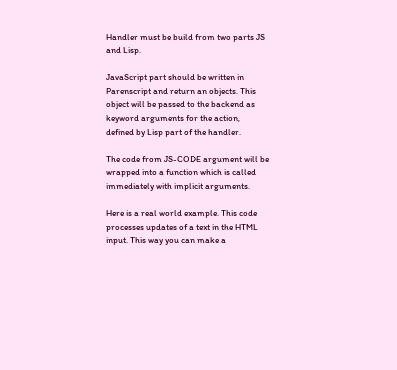Handler must be build from two parts JS and Lisp.

JavaScript part should be written in Parenscript and return an objects. This object will be passed to the backend as keyword arguments for the action, defined by Lisp part of the handler.

The code from JS-CODE argument will be wrapped into a function which is called immediately with implicit arguments.

Here is a real world example. This code processes updates of a text in the HTML input. This way you can make a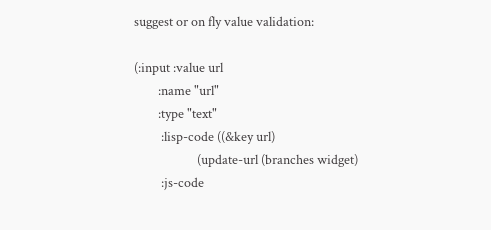suggest or on fly value validation:

(:input :value url
        :name "url"
        :type "text"
         :lisp-code ((&key url)
                     (update-url (branches widget)
         :js-code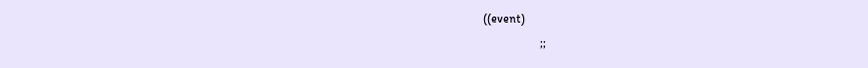((event)
                   ;;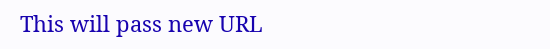This will pass new URL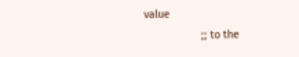value
                   ;; to the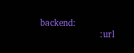backend:
                    :url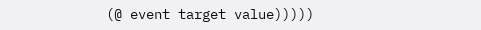(@ event target value)))))